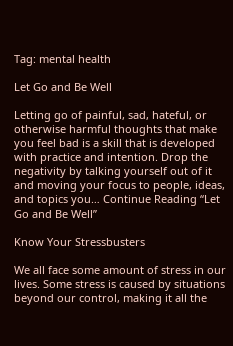Tag: mental health

Let Go and Be Well

Letting go of painful, sad, hateful, or otherwise harmful thoughts that make you feel bad is a skill that is developed with practice and intention. Drop the negativity by talking yourself out of it and moving your focus to people, ideas, and topics you… Continue Reading “Let Go and Be Well”

Know Your Stressbusters

We all face some amount of stress in our lives. Some stress is caused by situations beyond our control, making it all the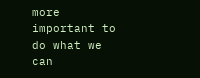more important to do what we can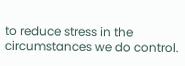to reduce stress in the circumstances we do control.